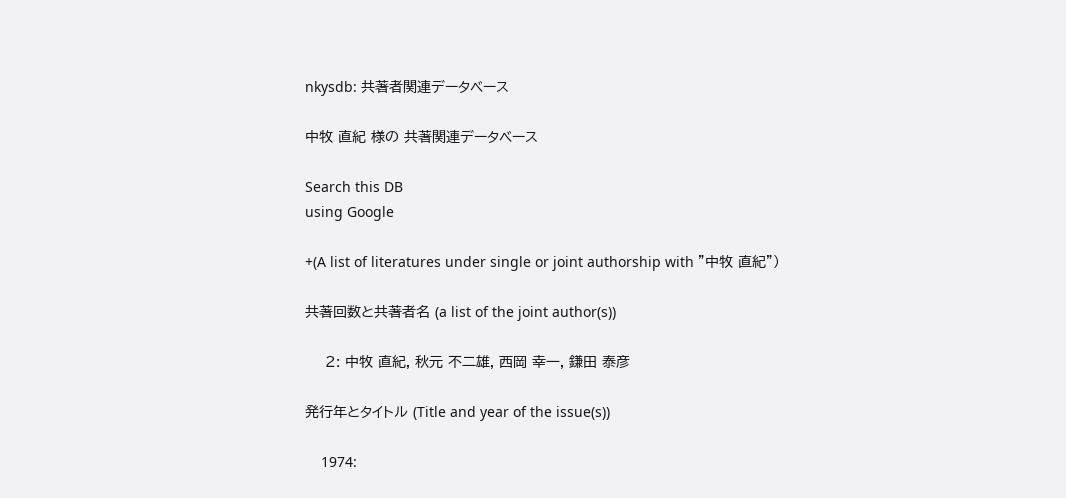nkysdb: 共著者関連データベース

中牧 直紀 様の 共著関連データベース

Search this DB
using Google

+(A list of literatures under single or joint authorship with "中牧 直紀")

共著回数と共著者名 (a list of the joint author(s))

    2: 中牧 直紀, 秋元 不二雄, 西岡 幸一, 鎌田 泰彦

発行年とタイトル (Title and year of the issue(s))

    1974: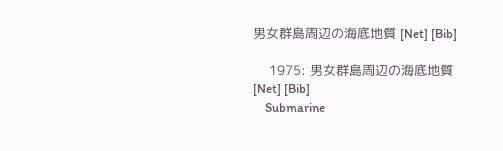男女群島周辺の海底地質 [Net] [Bib]

    1975: 男女群島周辺の海底地質 [Net] [Bib]
    Submarine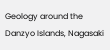Geology around the Danzyo Islands, Nagasaki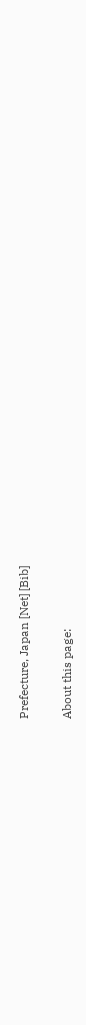Prefecture, Japan [Net] [Bib]

About this page: